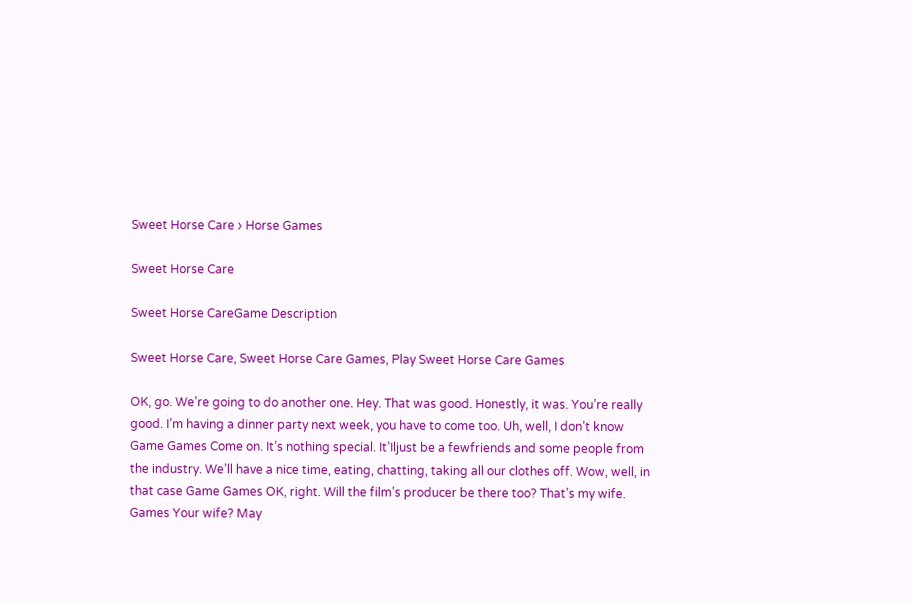Sweet Horse Care › Horse Games

Sweet Horse Care

Sweet Horse CareGame Description

Sweet Horse Care, Sweet Horse Care Games, Play Sweet Horse Care Games

OK, go. We’re going to do another one. Hey. That was good. Honestly, it was. You’re really good. I’m having a dinner party next week, you have to come too. Uh, well, I don’t know Game Games Come on. It’s nothing special. It’Iljust be a fewfriends and some people from the industry. We’ll have a nice time, eating, chatting, taking all our clothes off. Wow, well, in that case Game Games OK, right. Will the film’s producer be there too? That’s my wife. Games Your wife? May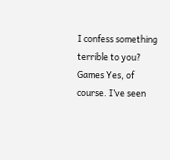I confess something terrible to you? Games Yes, of course. I’ve seen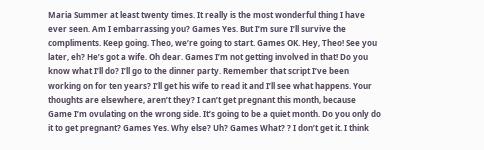Maria Summer at least twenty times. It really is the most wonderful thing I have ever seen. Am I embarrassing you? Games Yes. But I’m sure I’ll survive the compliments. Keep going. Theo, we’re going to start. Games OK. Hey, Theo! See you later, eh? He’s got a wife. Oh dear. Games I’m not getting involved in that! Do you know what I’ll do? I’ll go to the dinner party. Remember that script I’ve been working on for ten years? I’ll get his wife to read it and I’ll see what happens. Your thoughts are elsewhere, aren’t they? I can’t get pregnant this month, because Game I’m ovulating on the wrong side. It’s going to be a quiet month. Do you only do it to get pregnant? Games Yes. Why else? Uh? Games What? ? I don’t get it. I think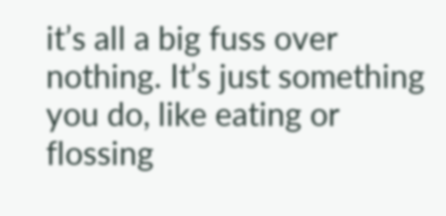it’s all a big fuss over nothing. It’s just something you do, like eating or flossing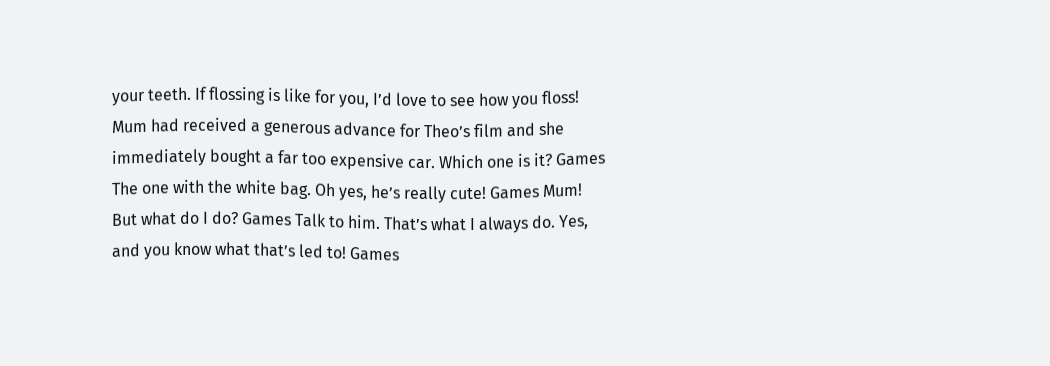your teeth. If flossing is like for you, I’d love to see how you floss! Mum had received a generous advance for Theo’s film and she immediately bought a far too expensive car. Which one is it? Games The one with the white bag. Oh yes, he’s really cute! Games Mum! But what do I do? Games Talk to him. That’s what I always do. Yes, and you know what that’s led to! Games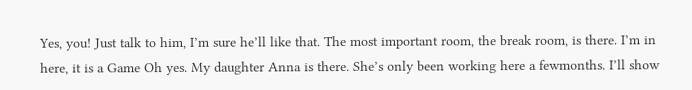Yes, you! Just talk to him, I’m sure he’ll like that. The most important room, the break room, is there. I’m in here, it is a Game Oh yes. My daughter Anna is there. She’s only been working here a fewmonths. I’ll show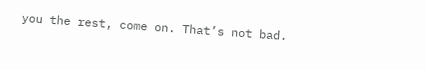you the rest, come on. That’s not bad.